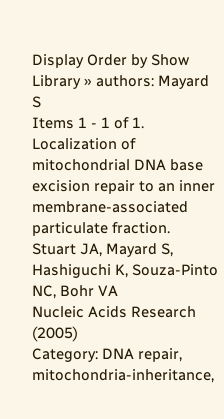Display Order by Show
Library » authors: Mayard S
Items 1 - 1 of 1.
Localization of mitochondrial DNA base excision repair to an inner membrane-associated particulate fraction.
Stuart JA, Mayard S, Hashiguchi K, Souza-Pinto NC, Bohr VA
Nucleic Acids Research (2005)
Category: DNA repair, mitochondria-inheritance,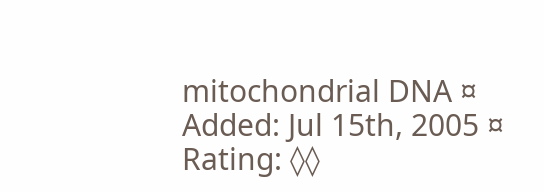mitochondrial DNA ¤ Added: Jul 15th, 2005 ¤ Rating: ◊◊